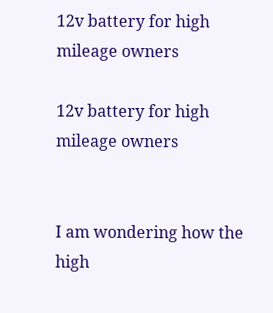12v battery for high mileage owners

12v battery for high mileage owners


I am wondering how the high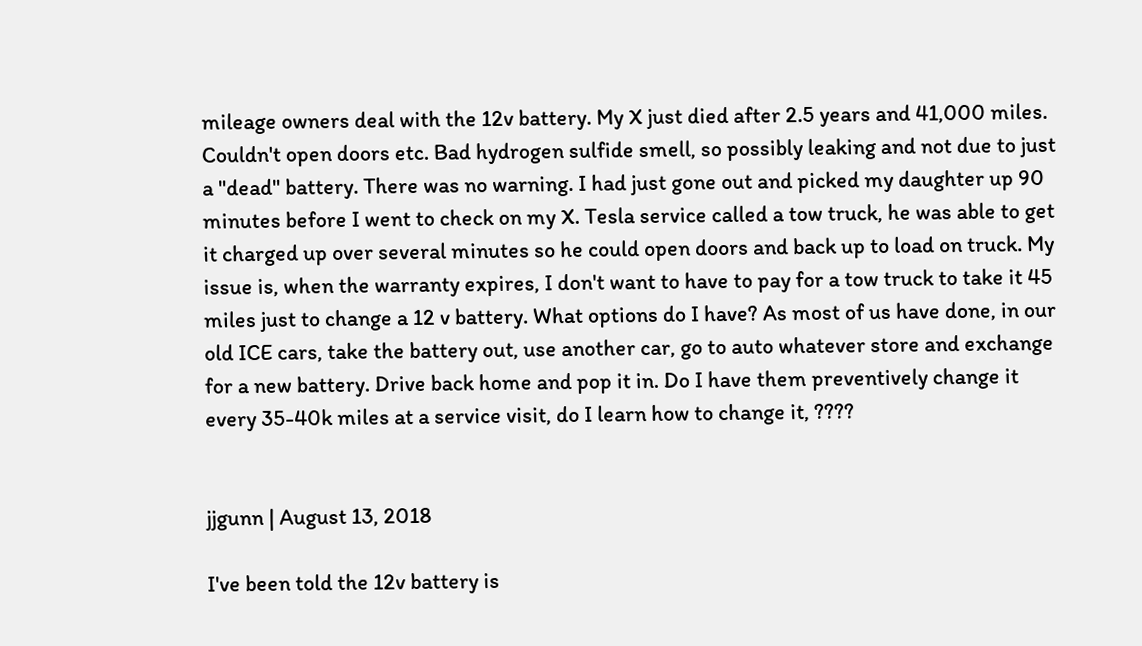mileage owners deal with the 12v battery. My X just died after 2.5 years and 41,000 miles. Couldn't open doors etc. Bad hydrogen sulfide smell, so possibly leaking and not due to just a "dead" battery. There was no warning. I had just gone out and picked my daughter up 90 minutes before I went to check on my X. Tesla service called a tow truck, he was able to get it charged up over several minutes so he could open doors and back up to load on truck. My issue is, when the warranty expires, I don't want to have to pay for a tow truck to take it 45 miles just to change a 12 v battery. What options do I have? As most of us have done, in our old ICE cars, take the battery out, use another car, go to auto whatever store and exchange for a new battery. Drive back home and pop it in. Do I have them preventively change it every 35-40k miles at a service visit, do I learn how to change it, ????


jjgunn | August 13, 2018

I've been told the 12v battery is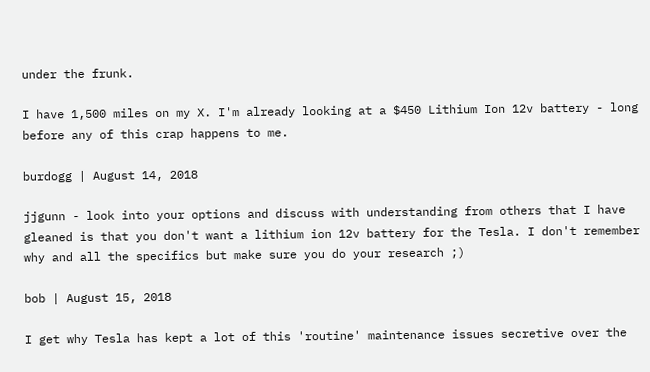under the frunk.

I have 1,500 miles on my X. I'm already looking at a $450 Lithium Ion 12v battery - long before any of this crap happens to me.

burdogg | August 14, 2018

jjgunn - look into your options and discuss with understanding from others that I have gleaned is that you don't want a lithium ion 12v battery for the Tesla. I don't remember why and all the specifics but make sure you do your research ;)

bob | August 15, 2018

I get why Tesla has kept a lot of this 'routine' maintenance issues secretive over the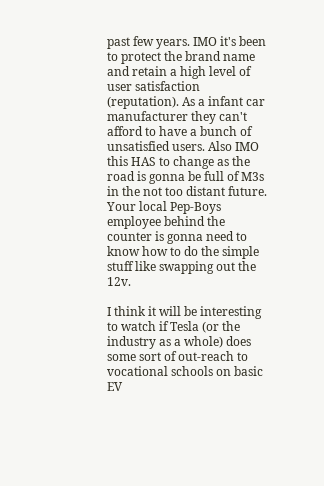past few years. IMO it's been to protect the brand name and retain a high level of user satisfaction (reputation). As a infant car manufacturer they can't afford to have a bunch of unsatisfied users. Also IMO this HAS to change as the road is gonna be full of M3s in the not too distant future. Your local Pep-Boys employee behind the counter is gonna need to know how to do the simple stuff like swapping out the 12v.

I think it will be interesting to watch if Tesla (or the industry as a whole) does some sort of out-reach to vocational schools on basic EV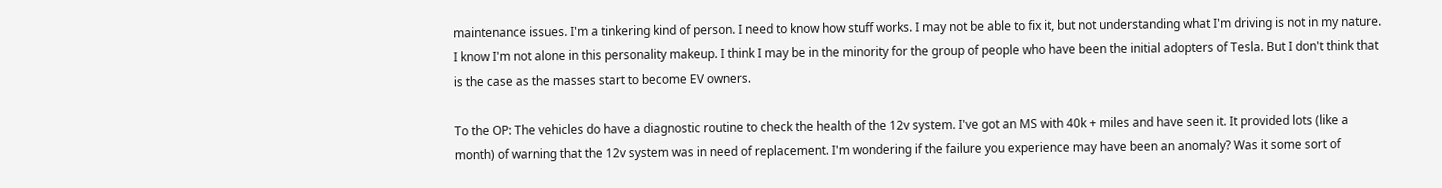maintenance issues. I'm a tinkering kind of person. I need to know how stuff works. I may not be able to fix it, but not understanding what I'm driving is not in my nature. I know I'm not alone in this personality makeup. I think I may be in the minority for the group of people who have been the initial adopters of Tesla. But I don't think that is the case as the masses start to become EV owners.

To the OP: The vehicles do have a diagnostic routine to check the health of the 12v system. I've got an MS with 40k + miles and have seen it. It provided lots (like a month) of warning that the 12v system was in need of replacement. I'm wondering if the failure you experience may have been an anomaly? Was it some sort of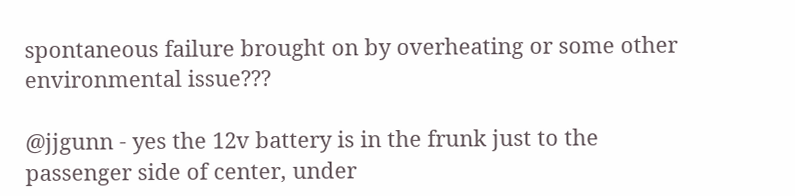spontaneous failure brought on by overheating or some other environmental issue???

@jjgunn - yes the 12v battery is in the frunk just to the passenger side of center, under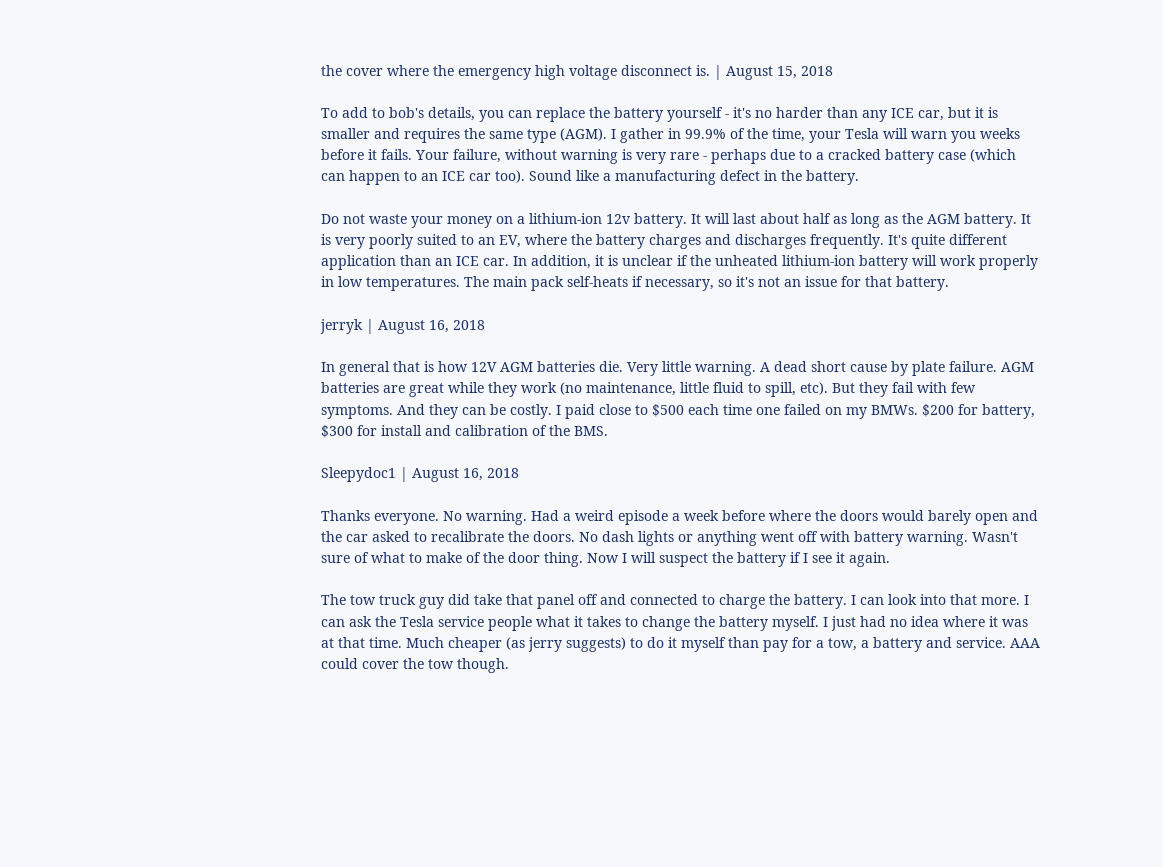the cover where the emergency high voltage disconnect is. | August 15, 2018

To add to bob's details, you can replace the battery yourself - it's no harder than any ICE car, but it is smaller and requires the same type (AGM). I gather in 99.9% of the time, your Tesla will warn you weeks before it fails. Your failure, without warning is very rare - perhaps due to a cracked battery case (which can happen to an ICE car too). Sound like a manufacturing defect in the battery.

Do not waste your money on a lithium-ion 12v battery. It will last about half as long as the AGM battery. It is very poorly suited to an EV, where the battery charges and discharges frequently. It's quite different application than an ICE car. In addition, it is unclear if the unheated lithium-ion battery will work properly in low temperatures. The main pack self-heats if necessary, so it's not an issue for that battery.

jerryk | August 16, 2018

In general that is how 12V AGM batteries die. Very little warning. A dead short cause by plate failure. AGM batteries are great while they work (no maintenance, little fluid to spill, etc). But they fail with few symptoms. And they can be costly. I paid close to $500 each time one failed on my BMWs. $200 for battery, $300 for install and calibration of the BMS.

Sleepydoc1 | August 16, 2018

Thanks everyone. No warning. Had a weird episode a week before where the doors would barely open and the car asked to recalibrate the doors. No dash lights or anything went off with battery warning. Wasn't sure of what to make of the door thing. Now I will suspect the battery if I see it again.

The tow truck guy did take that panel off and connected to charge the battery. I can look into that more. I can ask the Tesla service people what it takes to change the battery myself. I just had no idea where it was at that time. Much cheaper (as jerry suggests) to do it myself than pay for a tow, a battery and service. AAA could cover the tow though.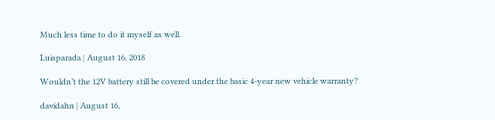Much less time to do it myself as well.

Luisparada | August 16, 2018

Wouldn’t the 12V battery still be covered under the basic 4-year new vehicle warranty?

davidahn | August 16,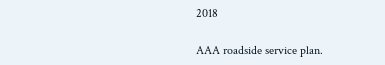2018

AAA roadside service plan.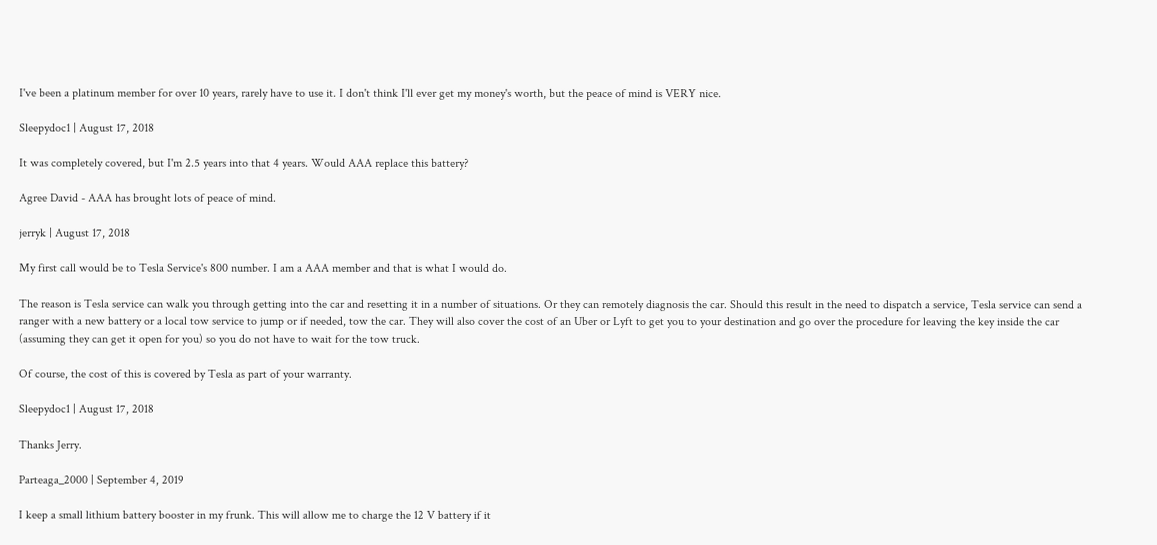I've been a platinum member for over 10 years, rarely have to use it. I don't think I'll ever get my money's worth, but the peace of mind is VERY nice.

Sleepydoc1 | August 17, 2018

It was completely covered, but I'm 2.5 years into that 4 years. Would AAA replace this battery?

Agree David - AAA has brought lots of peace of mind.

jerryk | August 17, 2018

My first call would be to Tesla Service's 800 number. I am a AAA member and that is what I would do.

The reason is Tesla service can walk you through getting into the car and resetting it in a number of situations. Or they can remotely diagnosis the car. Should this result in the need to dispatch a service, Tesla service can send a ranger with a new battery or a local tow service to jump or if needed, tow the car. They will also cover the cost of an Uber or Lyft to get you to your destination and go over the procedure for leaving the key inside the car (assuming they can get it open for you) so you do not have to wait for the tow truck.

Of course, the cost of this is covered by Tesla as part of your warranty.

Sleepydoc1 | August 17, 2018

Thanks Jerry.

Parteaga_2000 | September 4, 2019

I keep a small lithium battery booster in my frunk. This will allow me to charge the 12 V battery if it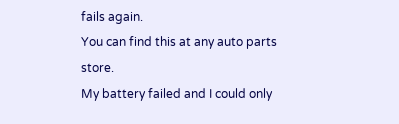fails again.
You can find this at any auto parts store.
My battery failed and I could only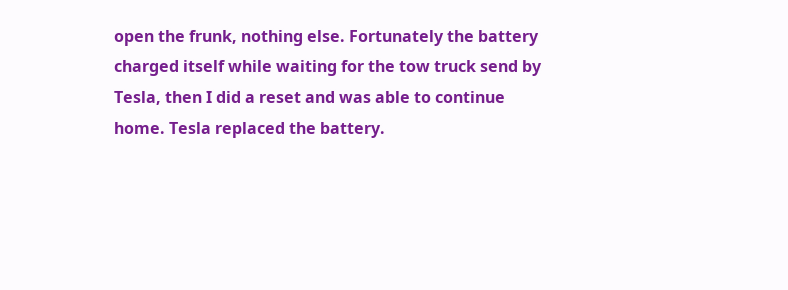open the frunk, nothing else. Fortunately the battery charged itself while waiting for the tow truck send by Tesla, then I did a reset and was able to continue home. Tesla replaced the battery.